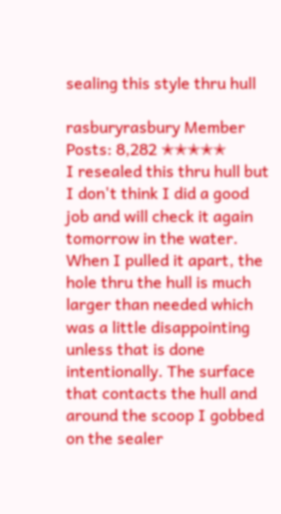sealing this style thru hull

rasburyrasbury Member Posts: 8,282 ✭✭✭✭✭
I resealed this thru hull but I don't think I did a good job and will check it again tomorrow in the water. When I pulled it apart, the hole thru the hull is much larger than needed which was a little disappointing unless that is done intentionally. The surface that contacts the hull and around the scoop I gobbed on the sealer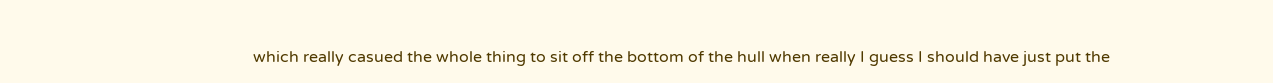which really casued the whole thing to sit off the bottom of the hull when really I guess I should have just put the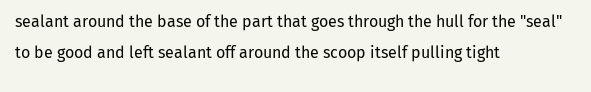sealant around the base of the part that goes through the hull for the "seal" to be good and left sealant off around the scoop itself pulling tight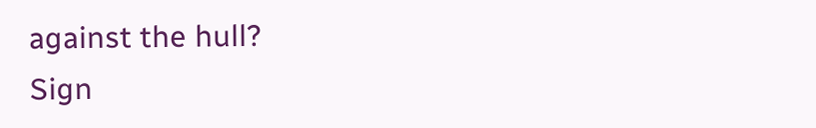against the hull?
Sign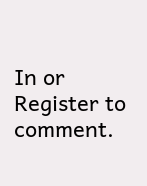In or Register to comment.